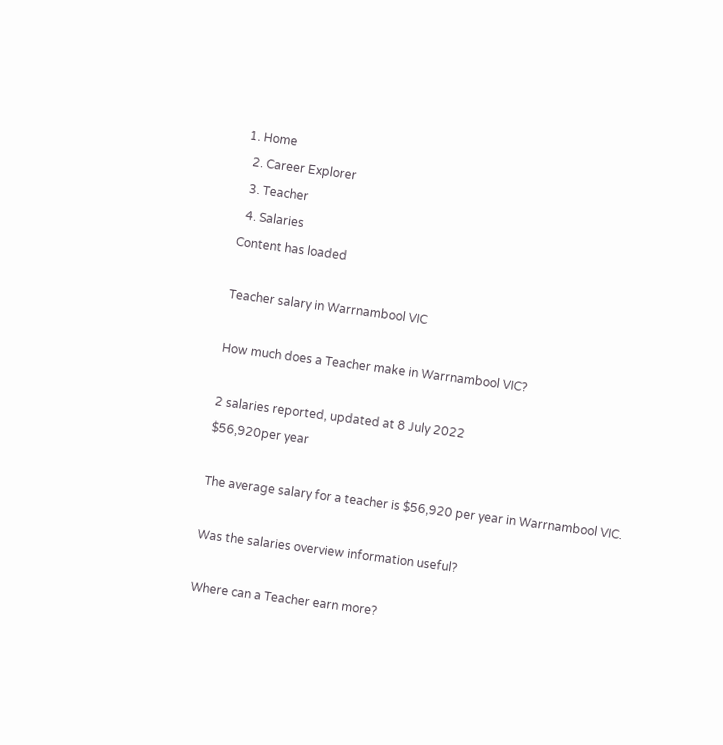1. Home
  2. Career Explorer
  3. Teacher
  4. Salaries
Content has loaded

Teacher salary in Warrnambool VIC

How much does a Teacher make in Warrnambool VIC?

2 salaries reported, updated at 8 July 2022
$56,920per year

The average salary for a teacher is $56,920 per year in Warrnambool VIC.

Was the salaries overview information useful?

Where can a Teacher earn more?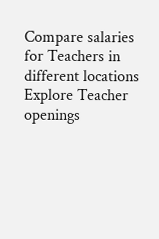Compare salaries for Teachers in different locations
Explore Teacher openings